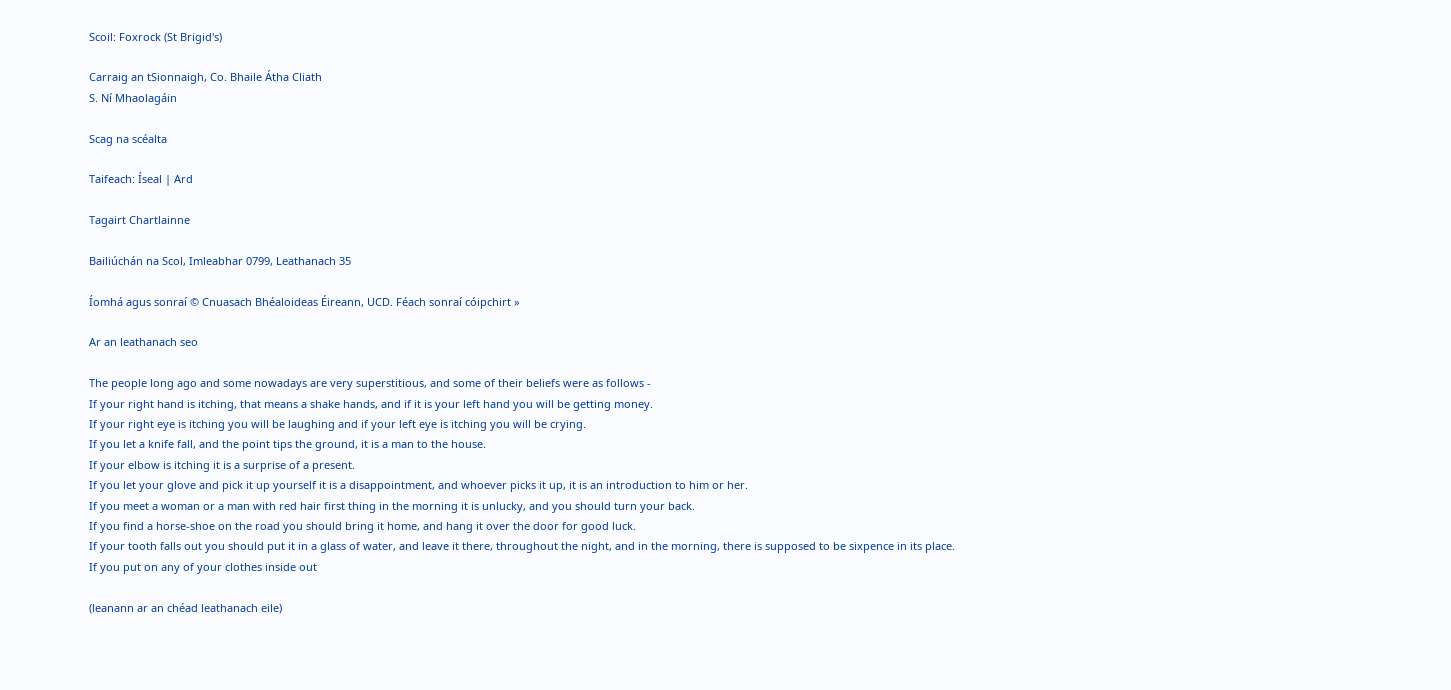Scoil: Foxrock (St Brigid's)

Carraig an tSionnaigh, Co. Bhaile Átha Cliath
S. Ní Mhaolagáin

Scag na scéalta

Taifeach: Íseal | Ard

Tagairt Chartlainne

Bailiúchán na Scol, Imleabhar 0799, Leathanach 35

Íomhá agus sonraí © Cnuasach Bhéaloideas Éireann, UCD. Féach sonraí cóipchirt »

Ar an leathanach seo

The people long ago and some nowadays are very superstitious, and some of their beliefs were as follows -
If your right hand is itching, that means a shake hands, and if it is your left hand you will be getting money.
If your right eye is itching you will be laughing and if your left eye is itching you will be crying.
If you let a knife fall, and the point tips the ground, it is a man to the house.
If your elbow is itching it is a surprise of a present.
If you let your glove and pick it up yourself it is a disappointment, and whoever picks it up, it is an introduction to him or her.
If you meet a woman or a man with red hair first thing in the morning it is unlucky, and you should turn your back.
If you find a horse-shoe on the road you should bring it home, and hang it over the door for good luck.
If your tooth falls out you should put it in a glass of water, and leave it there, throughout the night, and in the morning, there is supposed to be sixpence in its place.
If you put on any of your clothes inside out

(leanann ar an chéad leathanach eile)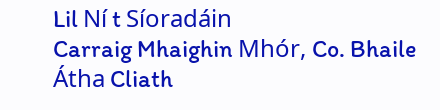Lil Ní t Síoradáin
Carraig Mhaighin Mhór, Co. Bhaile Átha Cliath